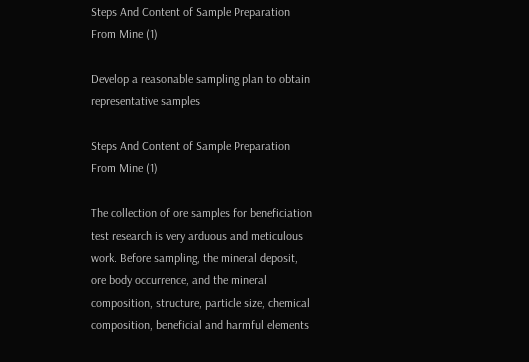Steps And Content of Sample Preparation From Mine (1)

Develop a reasonable sampling plan to obtain representative samples

Steps And Content of Sample Preparation From Mine (1)

The collection of ore samples for beneficiation test research is very arduous and meticulous work. Before sampling, the mineral deposit, ore body occurrence, and the mineral composition, structure, particle size, chemical composition, beneficial and harmful elements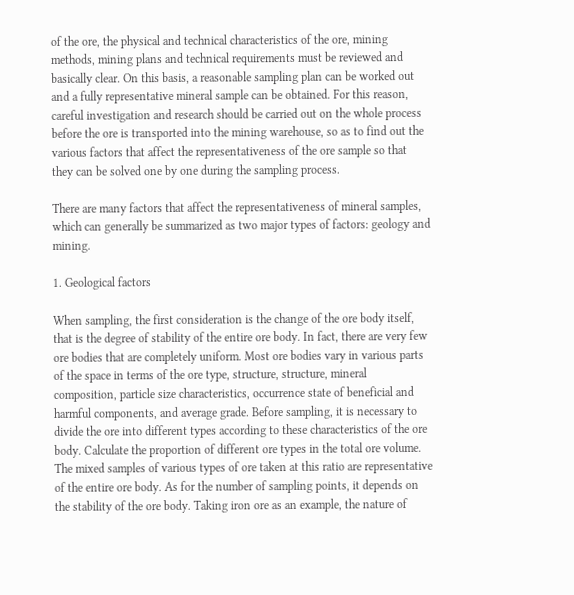of the ore, the physical and technical characteristics of the ore, mining methods, mining plans and technical requirements must be reviewed and basically clear. On this basis, a reasonable sampling plan can be worked out and a fully representative mineral sample can be obtained. For this reason, careful investigation and research should be carried out on the whole process before the ore is transported into the mining warehouse, so as to find out the various factors that affect the representativeness of the ore sample so that they can be solved one by one during the sampling process.

There are many factors that affect the representativeness of mineral samples, which can generally be summarized as two major types of factors: geology and mining.

1. Geological factors

When sampling, the first consideration is the change of the ore body itself, that is the degree of stability of the entire ore body. In fact, there are very few ore bodies that are completely uniform. Most ore bodies vary in various parts of the space in terms of the ore type, structure, structure, mineral composition, particle size characteristics, occurrence state of beneficial and harmful components, and average grade. Before sampling, it is necessary to divide the ore into different types according to these characteristics of the ore body. Calculate the proportion of different ore types in the total ore volume. The mixed samples of various types of ore taken at this ratio are representative of the entire ore body. As for the number of sampling points, it depends on the stability of the ore body. Taking iron ore as an example, the nature of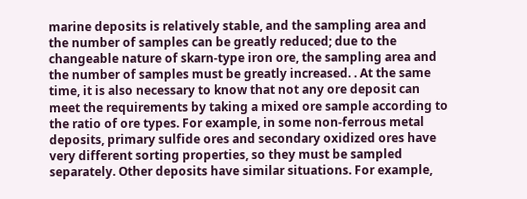marine deposits is relatively stable, and the sampling area and the number of samples can be greatly reduced; due to the changeable nature of skarn-type iron ore, the sampling area and the number of samples must be greatly increased. . At the same time, it is also necessary to know that not any ore deposit can meet the requirements by taking a mixed ore sample according to the ratio of ore types. For example, in some non-ferrous metal deposits, primary sulfide ores and secondary oxidized ores have very different sorting properties, so they must be sampled separately. Other deposits have similar situations. For example,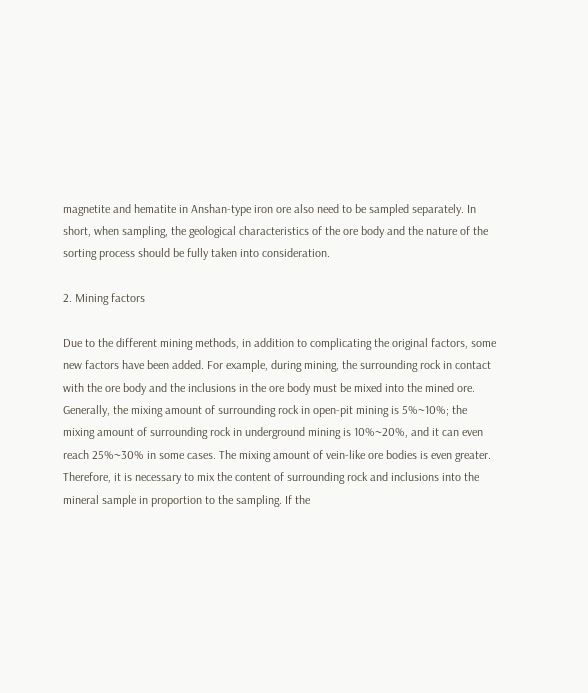magnetite and hematite in Anshan-type iron ore also need to be sampled separately. In short, when sampling, the geological characteristics of the ore body and the nature of the sorting process should be fully taken into consideration.

2. Mining factors

Due to the different mining methods, in addition to complicating the original factors, some new factors have been added. For example, during mining, the surrounding rock in contact with the ore body and the inclusions in the ore body must be mixed into the mined ore. Generally, the mixing amount of surrounding rock in open-pit mining is 5%~10%; the mixing amount of surrounding rock in underground mining is 10%~20%, and it can even reach 25%~30% in some cases. The mixing amount of vein-like ore bodies is even greater. Therefore, it is necessary to mix the content of surrounding rock and inclusions into the mineral sample in proportion to the sampling. If the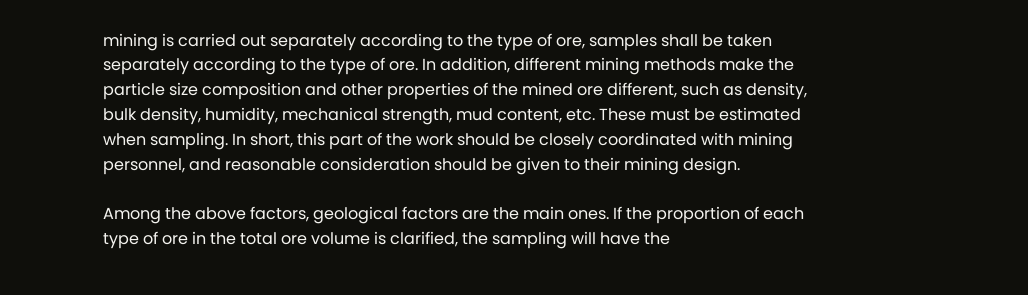mining is carried out separately according to the type of ore, samples shall be taken separately according to the type of ore. In addition, different mining methods make the particle size composition and other properties of the mined ore different, such as density, bulk density, humidity, mechanical strength, mud content, etc. These must be estimated when sampling. In short, this part of the work should be closely coordinated with mining personnel, and reasonable consideration should be given to their mining design.

Among the above factors, geological factors are the main ones. If the proportion of each type of ore in the total ore volume is clarified, the sampling will have the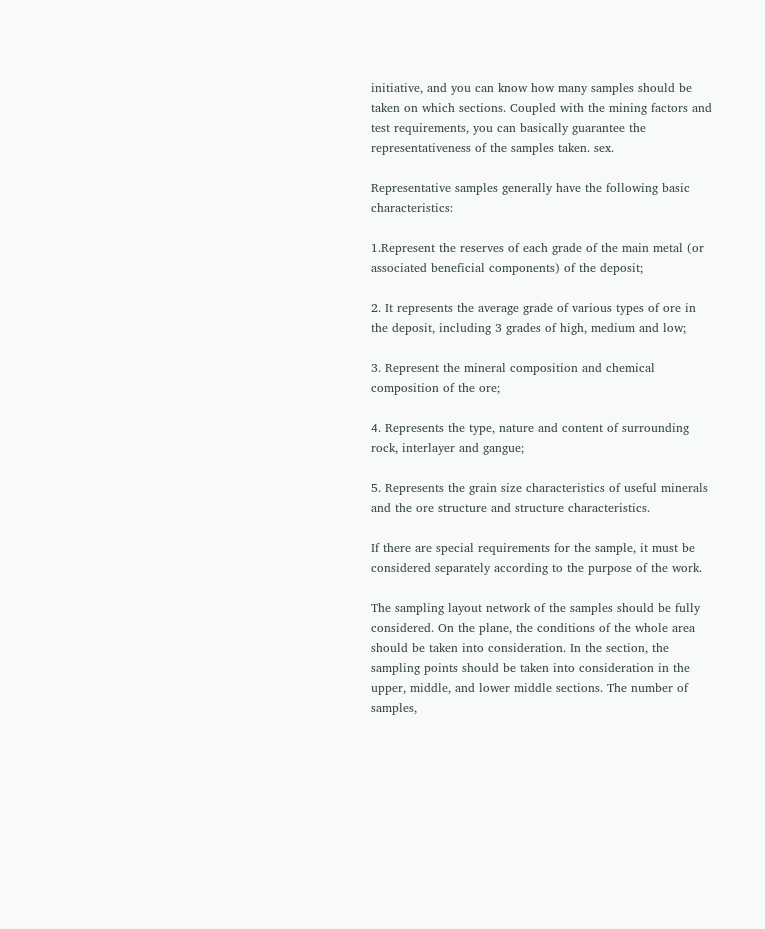initiative, and you can know how many samples should be taken on which sections. Coupled with the mining factors and test requirements, you can basically guarantee the representativeness of the samples taken. sex.

Representative samples generally have the following basic characteristics:

1.Represent the reserves of each grade of the main metal (or associated beneficial components) of the deposit;

2. It represents the average grade of various types of ore in the deposit, including 3 grades of high, medium and low;

3. Represent the mineral composition and chemical composition of the ore;

4. Represents the type, nature and content of surrounding rock, interlayer and gangue;

5. Represents the grain size characteristics of useful minerals and the ore structure and structure characteristics.

If there are special requirements for the sample, it must be considered separately according to the purpose of the work.

The sampling layout network of the samples should be fully considered. On the plane, the conditions of the whole area should be taken into consideration. In the section, the sampling points should be taken into consideration in the upper, middle, and lower middle sections. The number of samples,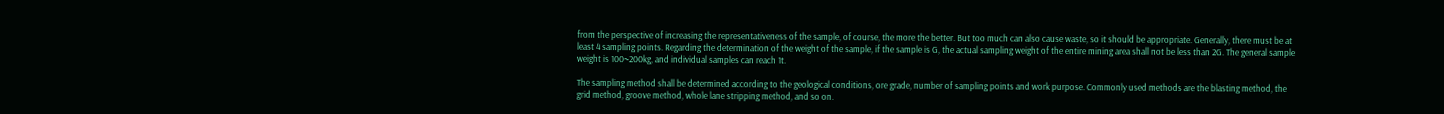from the perspective of increasing the representativeness of the sample, of course, the more the better. But too much can also cause waste, so it should be appropriate. Generally, there must be at least 4 sampling points. Regarding the determination of the weight of the sample, if the sample is G, the actual sampling weight of the entire mining area shall not be less than 2G. The general sample weight is 100~200kg, and individual samples can reach 1t.

The sampling method shall be determined according to the geological conditions, ore grade, number of sampling points and work purpose. Commonly used methods are the blasting method, the grid method, groove method, whole lane stripping method, and so on.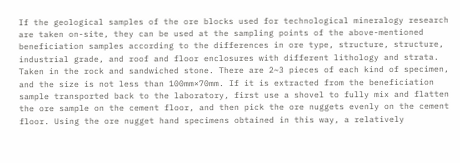If the geological samples of the ore blocks used for technological mineralogy research are taken on-site, they can be used at the sampling points of the above-mentioned beneficiation samples according to the differences in ore type, structure, structure, industrial grade, and roof and floor enclosures with different lithology and strata. Taken in the rock and sandwiched stone. There are 2~3 pieces of each kind of specimen, and the size is not less than 100mm×70mm. If it is extracted from the beneficiation sample transported back to the laboratory, first use a shovel to fully mix and flatten the ore sample on the cement floor, and then pick the ore nuggets evenly on the cement floor. Using the ore nugget hand specimens obtained in this way, a relatively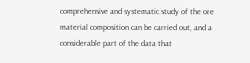comprehensive and systematic study of the ore material composition can be carried out, and a considerable part of the data that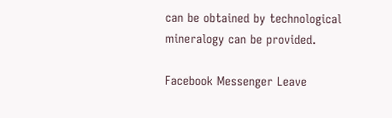can be obtained by technological mineralogy can be provided.

Facebook Messenger Leave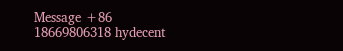Message +86 18669806318 hydecent